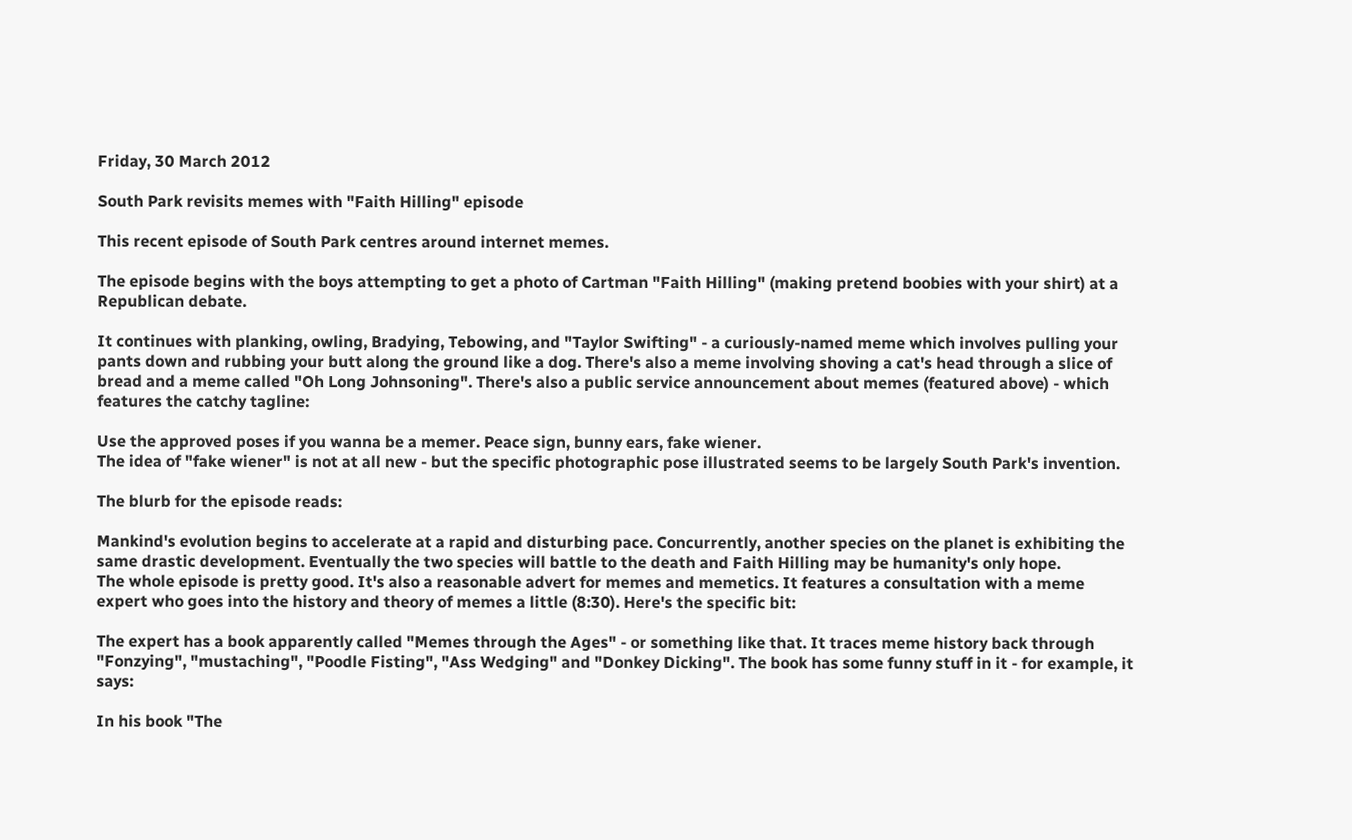Friday, 30 March 2012

South Park revisits memes with "Faith Hilling" episode

This recent episode of South Park centres around internet memes.

The episode begins with the boys attempting to get a photo of Cartman "Faith Hilling" (making pretend boobies with your shirt) at a Republican debate.

It continues with planking, owling, Bradying, Tebowing, and "Taylor Swifting" - a curiously-named meme which involves pulling your pants down and rubbing your butt along the ground like a dog. There's also a meme involving shoving a cat's head through a slice of bread and a meme called "Oh Long Johnsoning". There's also a public service announcement about memes (featured above) - which features the catchy tagline:

Use the approved poses if you wanna be a memer. Peace sign, bunny ears, fake wiener.
The idea of "fake wiener" is not at all new - but the specific photographic pose illustrated seems to be largely South Park's invention.

The blurb for the episode reads:

Mankind's evolution begins to accelerate at a rapid and disturbing pace. Concurrently, another species on the planet is exhibiting the same drastic development. Eventually the two species will battle to the death and Faith Hilling may be humanity's only hope.
The whole episode is pretty good. It's also a reasonable advert for memes and memetics. It features a consultation with a meme expert who goes into the history and theory of memes a little (8:30). Here's the specific bit:

The expert has a book apparently called "Memes through the Ages" - or something like that. It traces meme history back through "Fonzying", "mustaching", "Poodle Fisting", "Ass Wedging" and "Donkey Dicking". The book has some funny stuff in it - for example, it says:

In his book "The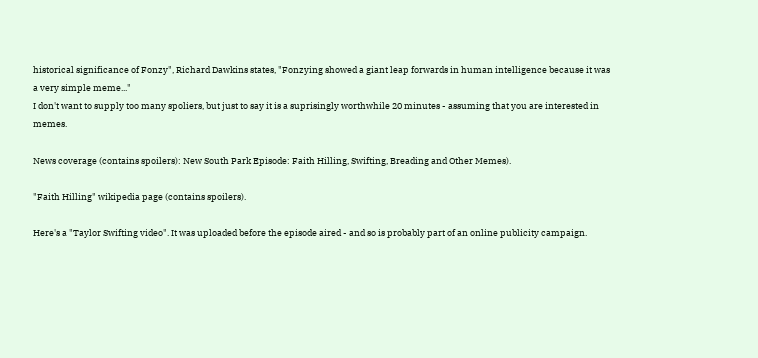historical significance of Fonzy", Richard Dawkins states, "Fonzying showed a giant leap forwards in human intelligence because it was a very simple meme..."
I don't want to supply too many spoliers, but just to say it is a suprisingly worthwhile 20 minutes - assuming that you are interested in memes.

News coverage (contains spoilers): New South Park Episode: Faith Hilling, Swifting, Breading and Other Memes).

"Faith Hilling" wikipedia page (contains spoilers).

Here's a "Taylor Swifting video". It was uploaded before the episode aired - and so is probably part of an online publicity campaign.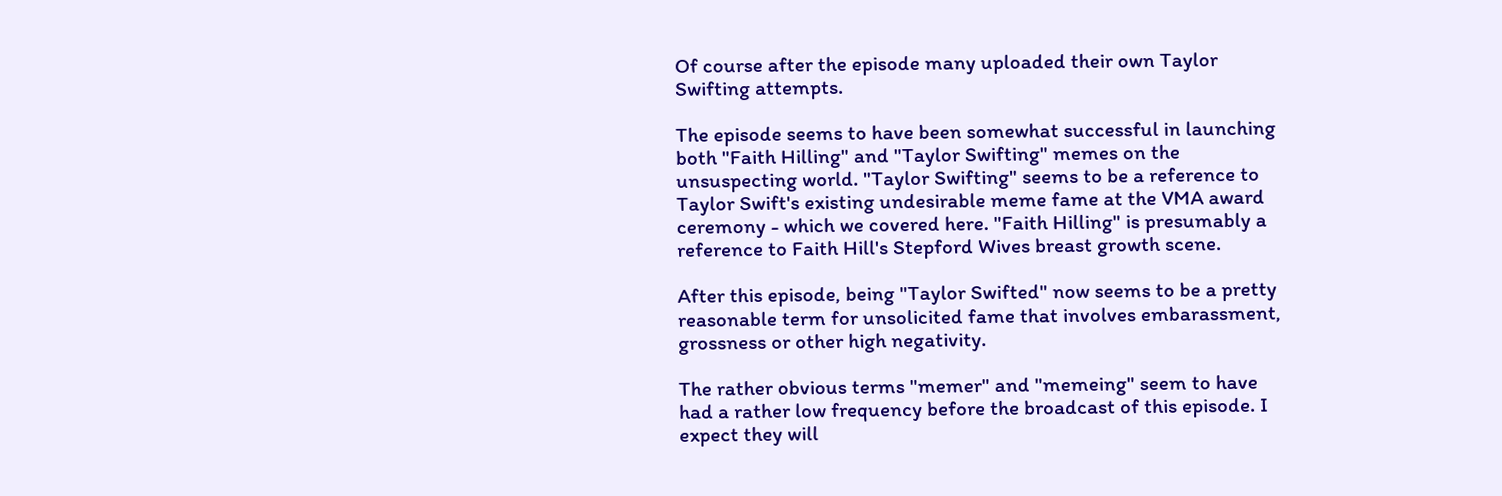Of course after the episode many uploaded their own Taylor Swifting attempts.

The episode seems to have been somewhat successful in launching both "Faith Hilling" and "Taylor Swifting" memes on the unsuspecting world. "Taylor Swifting" seems to be a reference to Taylor Swift's existing undesirable meme fame at the VMA award ceremony - which we covered here. "Faith Hilling" is presumably a reference to Faith Hill's Stepford Wives breast growth scene.

After this episode, being "Taylor Swifted" now seems to be a pretty reasonable term for unsolicited fame that involves embarassment, grossness or other high negativity.

The rather obvious terms "memer" and "memeing" seem to have had a rather low frequency before the broadcast of this episode. I expect they will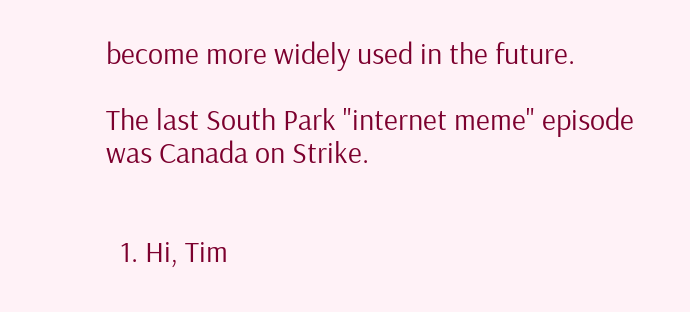become more widely used in the future.

The last South Park "internet meme" episode was Canada on Strike.


  1. Hi, Tim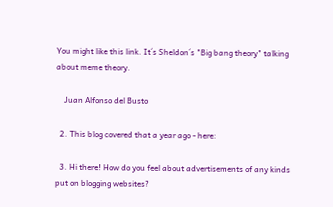You might like this link. It´s Sheldon´s "Big bang theory" talking about meme theory.

    Juan Alfonso del Busto

  2. This blog covered that a year ago - here:

  3. Hi there! How do you feel about advertisements of any kinds put on blogging websites?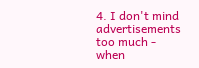4. I don't mind advertisements too much - when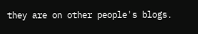they are on other people's blogs.